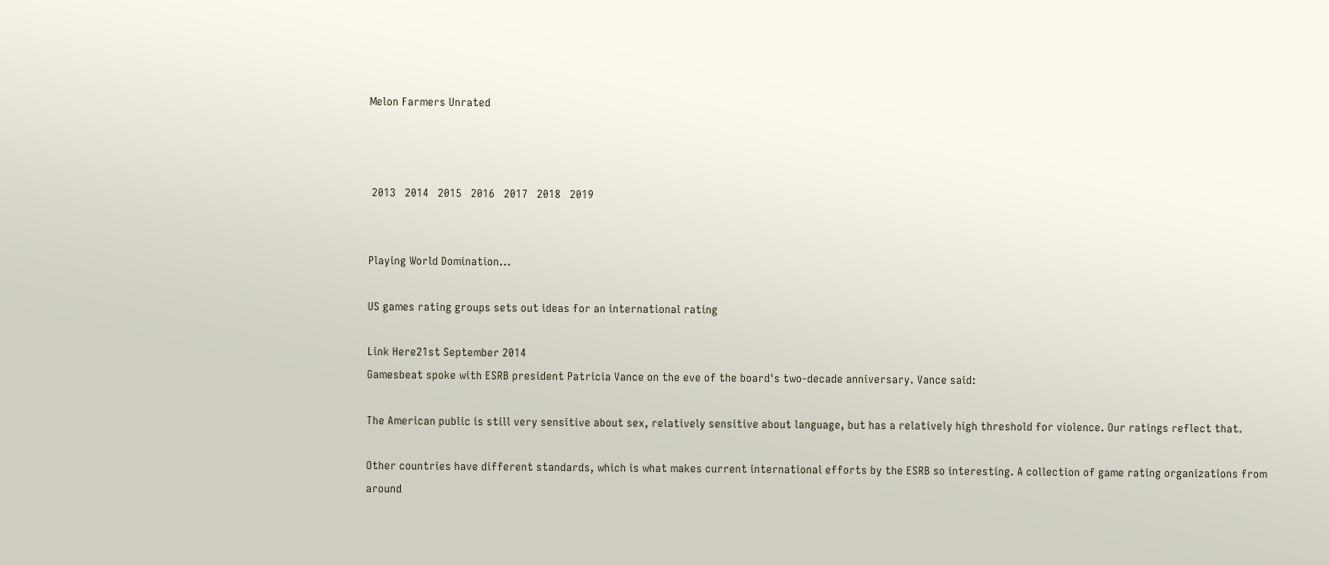Melon Farmers Unrated



 2013   2014   2015   2016   2017   2018   2019


Playing World Domination...

US games rating groups sets out ideas for an international rating

Link Here21st September 2014
Gamesbeat spoke with ESRB president Patricia Vance on the eve of the board's two-decade anniversary. Vance said:

The American public is still very sensitive about sex, relatively sensitive about language, but has a relatively high threshold for violence. Our ratings reflect that.

Other countries have different standards, which is what makes current international efforts by the ESRB so interesting. A collection of game rating organizations from around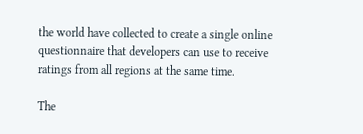the world have collected to create a single online questionnaire that developers can use to receive ratings from all regions at the same time.

The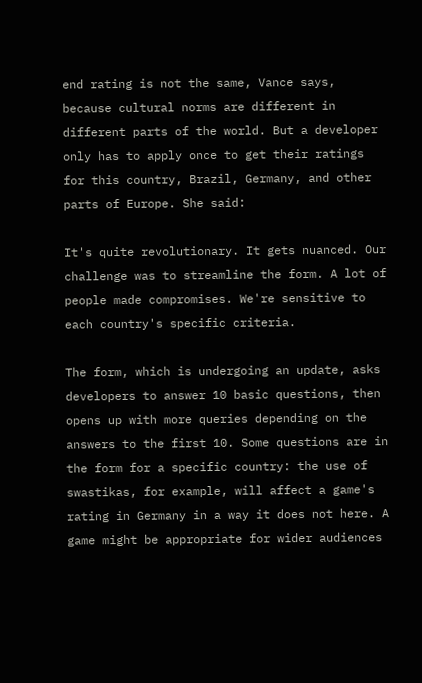end rating is not the same, Vance says, because cultural norms are different in different parts of the world. But a developer only has to apply once to get their ratings for this country, Brazil, Germany, and other parts of Europe. She said:

It's quite revolutionary. It gets nuanced. Our challenge was to streamline the form. A lot of people made compromises. We're sensitive to each country's specific criteria.

The form, which is undergoing an update, asks developers to answer 10 basic questions, then opens up with more queries depending on the answers to the first 10. Some questions are in the form for a specific country: the use of swastikas, for example, will affect a game's rating in Germany in a way it does not here. A game might be appropriate for wider audiences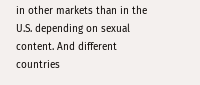in other markets than in the U.S. depending on sexual content. And different countries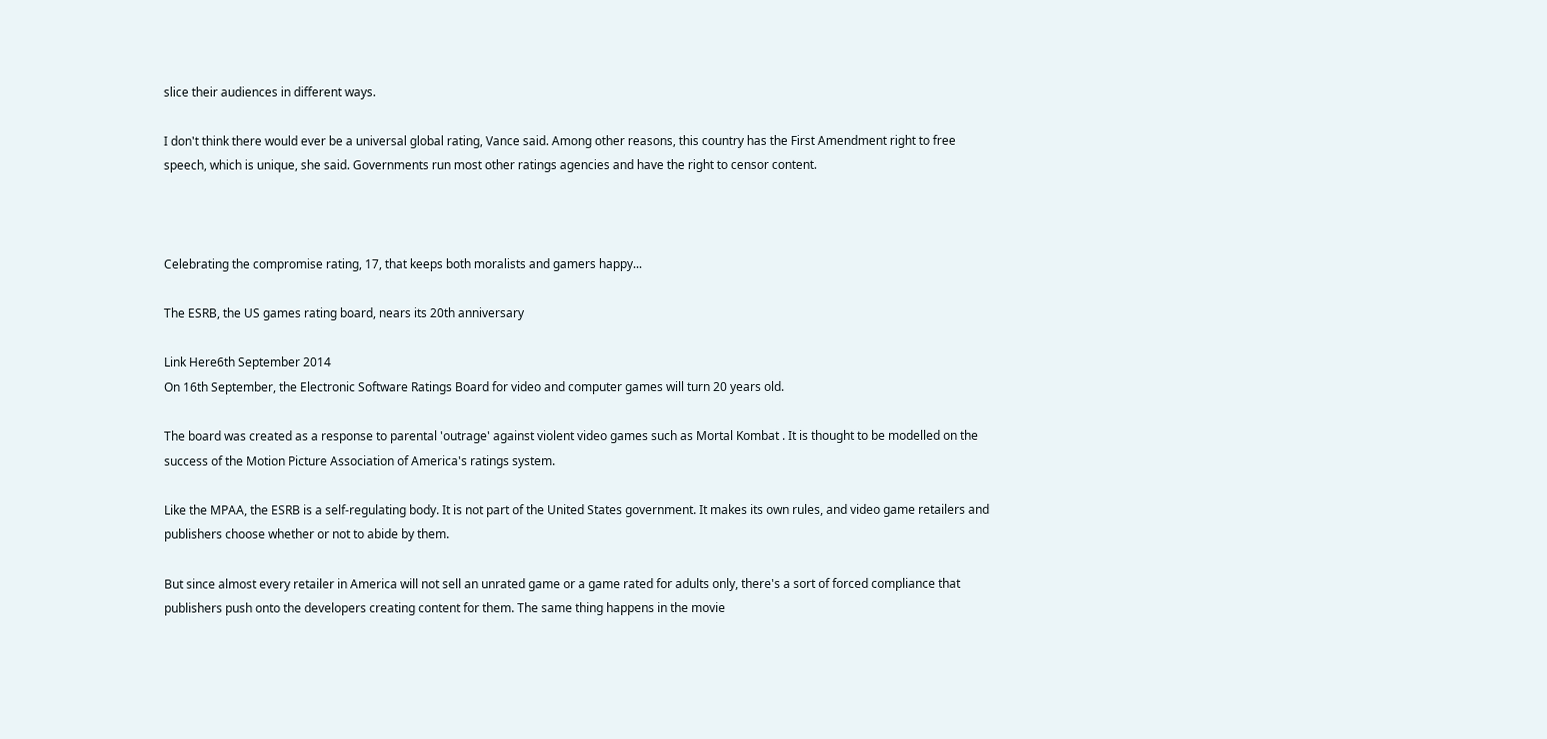slice their audiences in different ways.

I don't think there would ever be a universal global rating, Vance said. Among other reasons, this country has the First Amendment right to free speech, which is unique, she said. Governments run most other ratings agencies and have the right to censor content.



Celebrating the compromise rating, 17, that keeps both moralists and gamers happy...

The ESRB, the US games rating board, nears its 20th anniversary

Link Here6th September 2014
On 16th September, the Electronic Software Ratings Board for video and computer games will turn 20 years old.

The board was created as a response to parental 'outrage' against violent video games such as Mortal Kombat . It is thought to be modelled on the success of the Motion Picture Association of America's ratings system.

Like the MPAA, the ESRB is a self-regulating body. It is not part of the United States government. It makes its own rules, and video game retailers and publishers choose whether or not to abide by them.

But since almost every retailer in America will not sell an unrated game or a game rated for adults only, there's a sort of forced compliance that publishers push onto the developers creating content for them. The same thing happens in the movie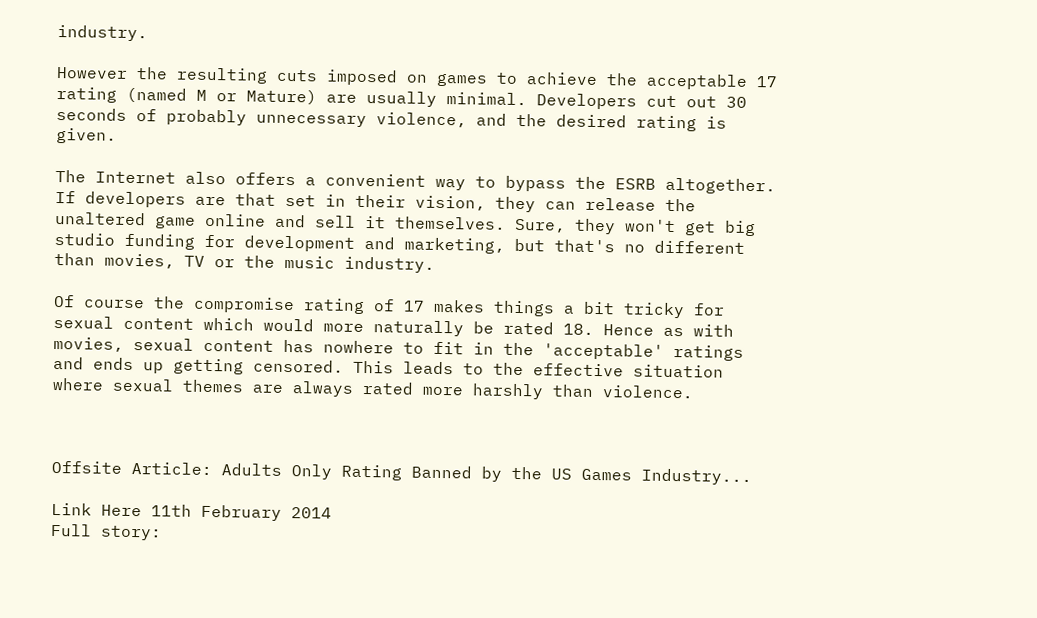industry.

However the resulting cuts imposed on games to achieve the acceptable 17 rating (named M or Mature) are usually minimal. Developers cut out 30 seconds of probably unnecessary violence, and the desired rating is given.

The Internet also offers a convenient way to bypass the ESRB altogether. If developers are that set in their vision, they can release the unaltered game online and sell it themselves. Sure, they won't get big studio funding for development and marketing, but that's no different than movies, TV or the music industry.

Of course the compromise rating of 17 makes things a bit tricky for sexual content which would more naturally be rated 18. Hence as with movies, sexual content has nowhere to fit in the 'acceptable' ratings and ends up getting censored. This leads to the effective situation where sexual themes are always rated more harshly than violence.



Offsite Article: Adults Only Rating Banned by the US Games Industry...

Link Here 11th February 2014
Full story: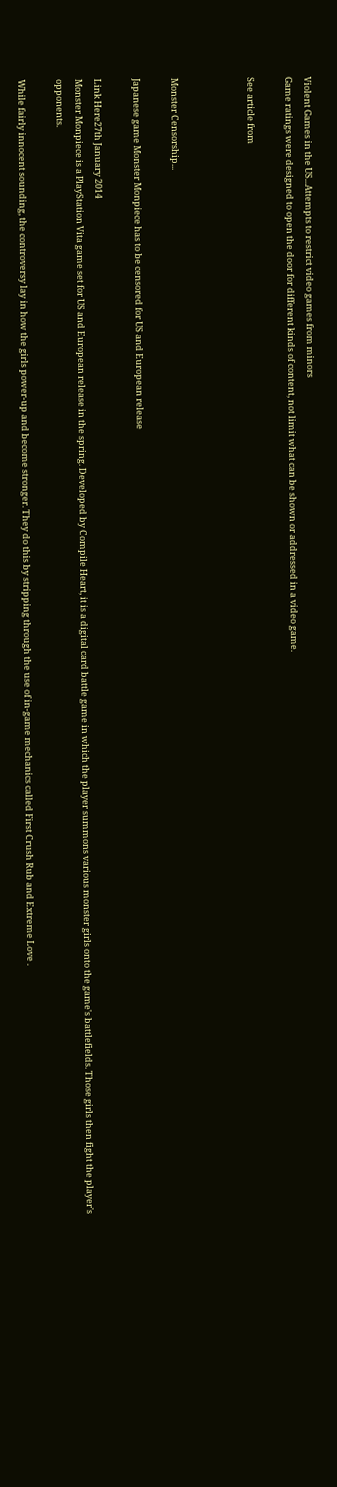Violent Games in the US...Attempts to restrict video games from minors
Game ratings were designed to open the door for different kinds of content, not limit what can be shown or addressed in a video game.

See article from



Monster Censorship...

Japanese game Monster Monpiece has to be censored for US and European release

Link Here27th January 2014
Monster Monpiece is a PlayStation Vita game set for US and European release in the spring. Developed by Compile Heart, it is a digital card battle game in which the player summons various monster girls onto the game's battlefields. Those girls then fight the player's opponents.

While fairly innocent sounding, the controversy lay in how the girls power-up and become stronger. They do this by stripping through the use of in-game mechanics called First Crush Rub and Extreme Love .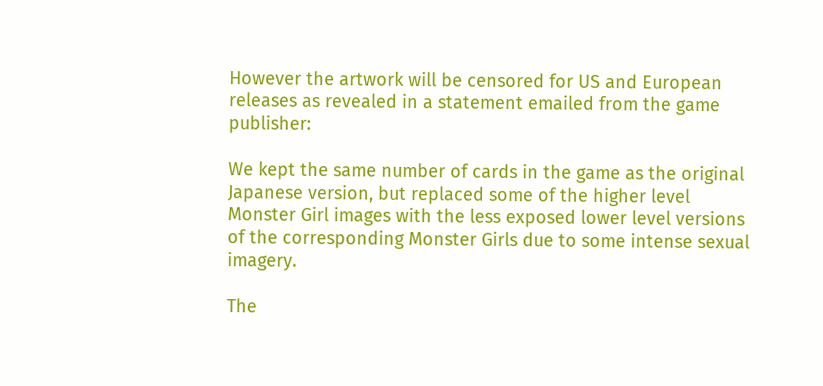However the artwork will be censored for US and European releases as revealed in a statement emailed from the game publisher:

We kept the same number of cards in the game as the original Japanese version, but replaced some of the higher level Monster Girl images with the less exposed lower level versions of the corresponding Monster Girls due to some intense sexual imagery.

The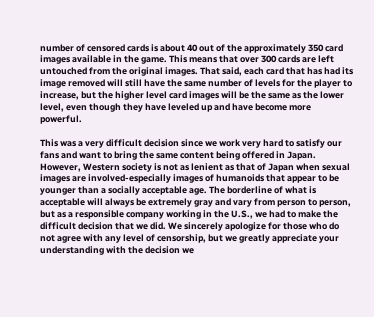number of censored cards is about 40 out of the approximately 350 card images available in the game. This means that over 300 cards are left untouched from the original images. That said, each card that has had its image removed will still have the same number of levels for the player to increase, but the higher level card images will be the same as the lower level, even though they have leveled up and have become more powerful.

This was a very difficult decision since we work very hard to satisfy our fans and want to bring the same content being offered in Japan. However, Western society is not as lenient as that of Japan when sexual images are involved-especially images of humanoids that appear to be younger than a socially acceptable age. The borderline of what is acceptable will always be extremely gray and vary from person to person, but as a responsible company working in the U.S., we had to make the difficult decision that we did. We sincerely apologize for those who do not agree with any level of censorship, but we greatly appreciate your understanding with the decision we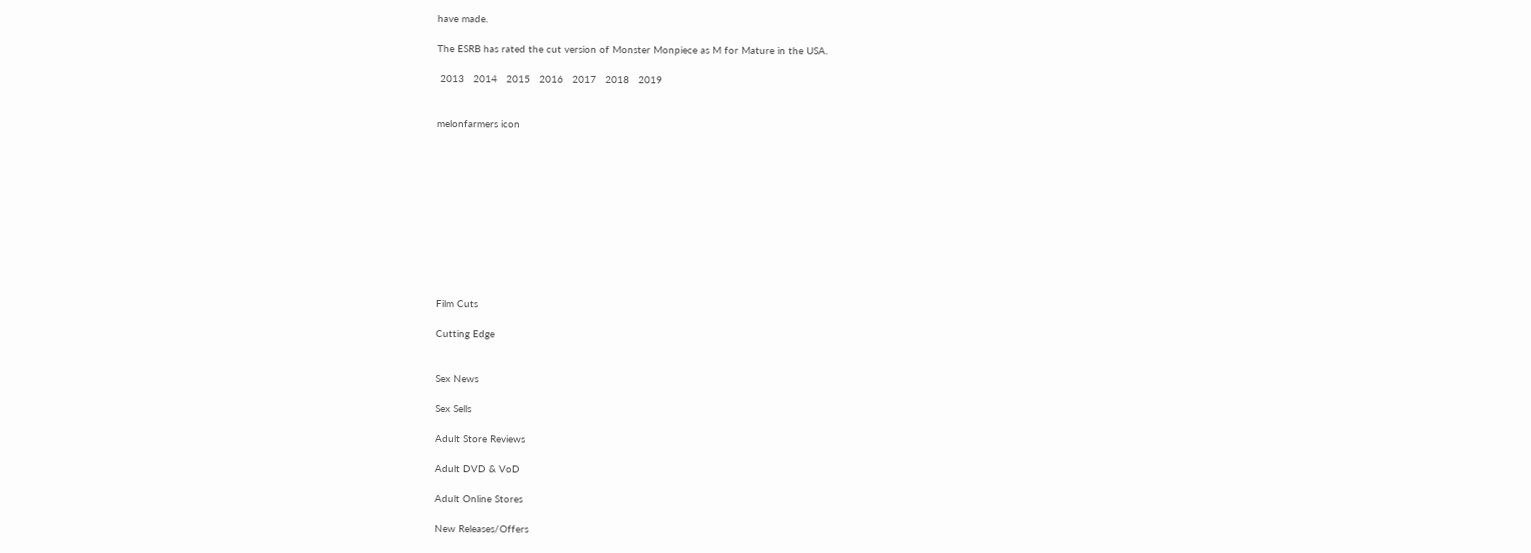have made.

The ESRB has rated the cut version of Monster Monpiece as M for Mature in the USA.

 2013   2014   2015   2016   2017   2018   2019


melonfarmers icon











Film Cuts

Cutting Edge


Sex News

Sex Sells

Adult Store Reviews

Adult DVD & VoD

Adult Online Stores

New Releases/Offers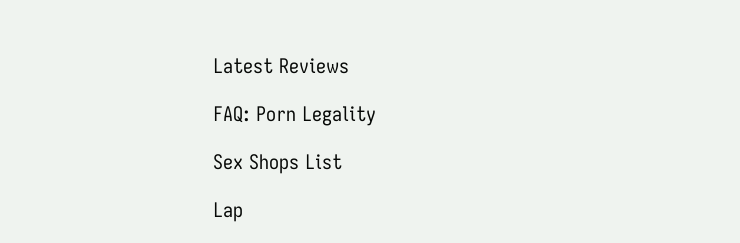Latest Reviews

FAQ: Porn Legality

Sex Shops List

Lap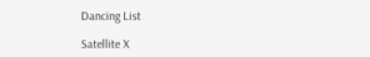Dancing List

Satellite X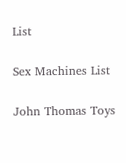List

Sex Machines List

John Thomas Toys